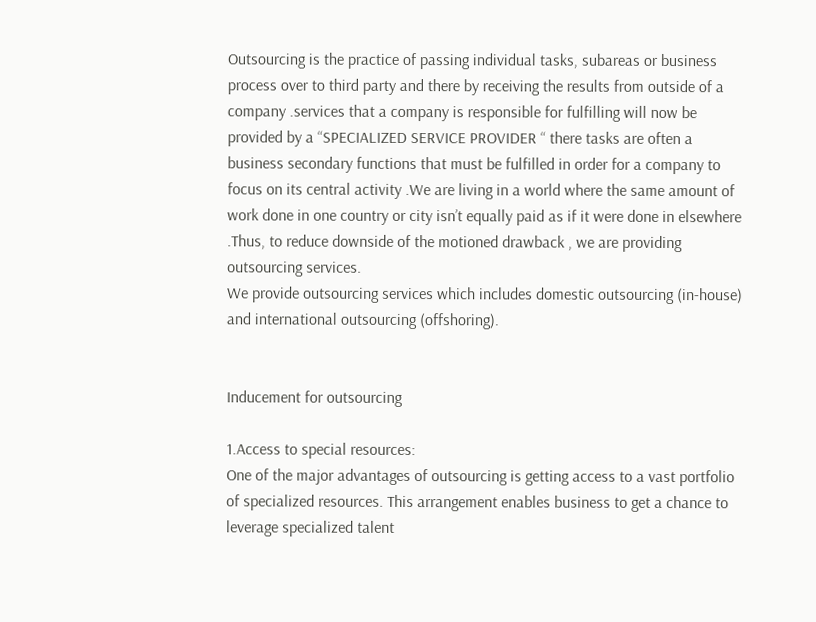Outsourcing is the practice of passing individual tasks, subareas or business process over to third party and there by receiving the results from outside of a company .services that a company is responsible for fulfilling will now be provided by a “SPECIALIZED SERVICE PROVIDER “ there tasks are often a business secondary functions that must be fulfilled in order for a company to focus on its central activity .We are living in a world where the same amount of work done in one country or city isn’t equally paid as if it were done in elsewhere .Thus, to reduce downside of the motioned drawback , we are providing outsourcing services.
We provide outsourcing services which includes domestic outsourcing (in-house) and international outsourcing (offshoring).


Inducement for outsourcing

1.Access to special resources:
One of the major advantages of outsourcing is getting access to a vast portfolio of specialized resources. This arrangement enables business to get a chance to leverage specialized talent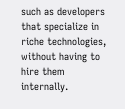such as developers that specialize in riche technologies, without having to hire them internally.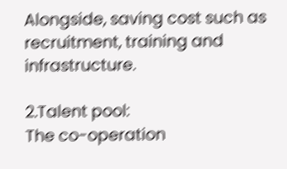Alongside, saving cost such as recruitment, training and infrastructure.

2.Talent pool:
The co-operation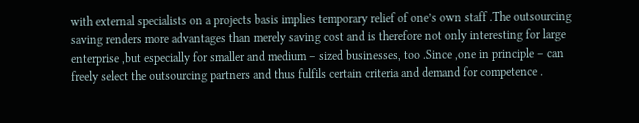with external specialists on a projects basis implies temporary relief of one’s own staff .The outsourcing saving renders more advantages than merely saving cost and is therefore not only interesting for large enterprise ,but especially for smaller and medium – sized businesses, too .Since ,one in principle – can freely select the outsourcing partners and thus fulfils certain criteria and demand for competence .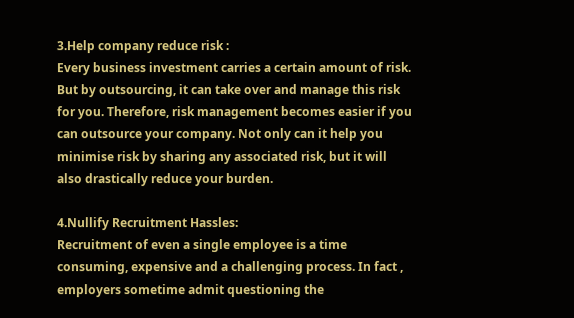3.Help company reduce risk :
Every business investment carries a certain amount of risk. But by outsourcing, it can take over and manage this risk for you. Therefore, risk management becomes easier if you can outsource your company. Not only can it help you minimise risk by sharing any associated risk, but it will also drastically reduce your burden.

4.Nullify Recruitment Hassles:
Recruitment of even a single employee is a time consuming, expensive and a challenging process. In fact , employers sometime admit questioning the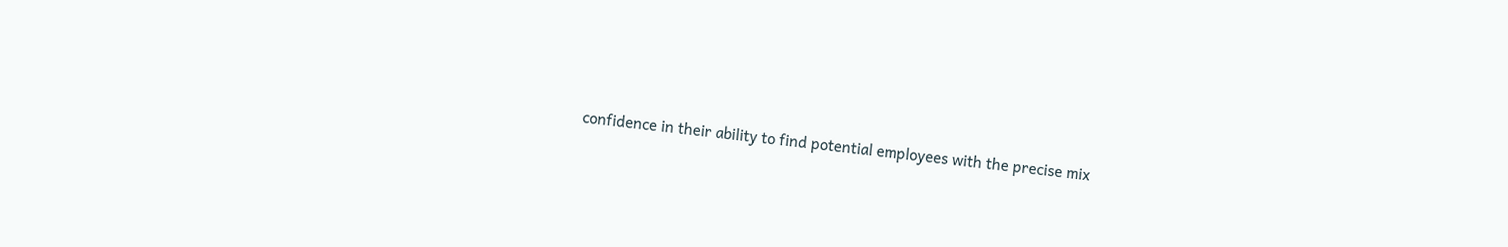confidence in their ability to find potential employees with the precise mix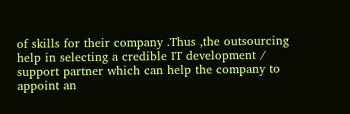of skills for their company .Thus ,the outsourcing help in selecting a credible IT development / support partner which can help the company to appoint an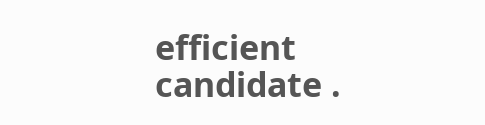efficient candidate .